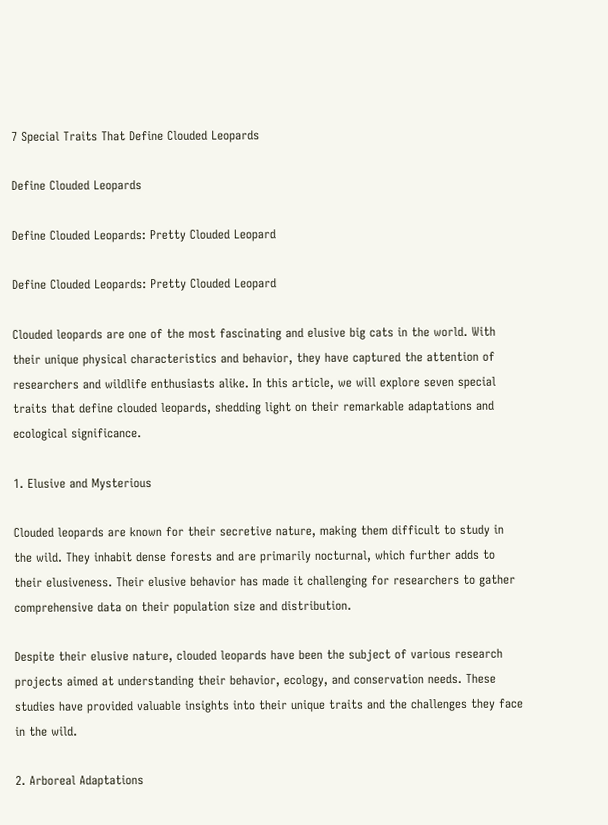7 Special Traits That Define Clouded Leopards

Define Clouded Leopards

Define Clouded Leopards: Pretty Clouded Leopard

Define Clouded Leopards: Pretty Clouded Leopard

Clouded leopards are one of the most fascinating and elusive big cats in the world. With their unique physical characteristics and behavior, they have captured the attention of researchers and wildlife enthusiasts alike. In this article, we will explore seven special traits that define clouded leopards, shedding light on their remarkable adaptations and ecological significance.

1. Elusive and Mysterious

Clouded leopards are known for their secretive nature, making them difficult to study in the wild. They inhabit dense forests and are primarily nocturnal, which further adds to their elusiveness. Their elusive behavior has made it challenging for researchers to gather comprehensive data on their population size and distribution.

Despite their elusive nature, clouded leopards have been the subject of various research projects aimed at understanding their behavior, ecology, and conservation needs. These studies have provided valuable insights into their unique traits and the challenges they face in the wild.

2. Arboreal Adaptations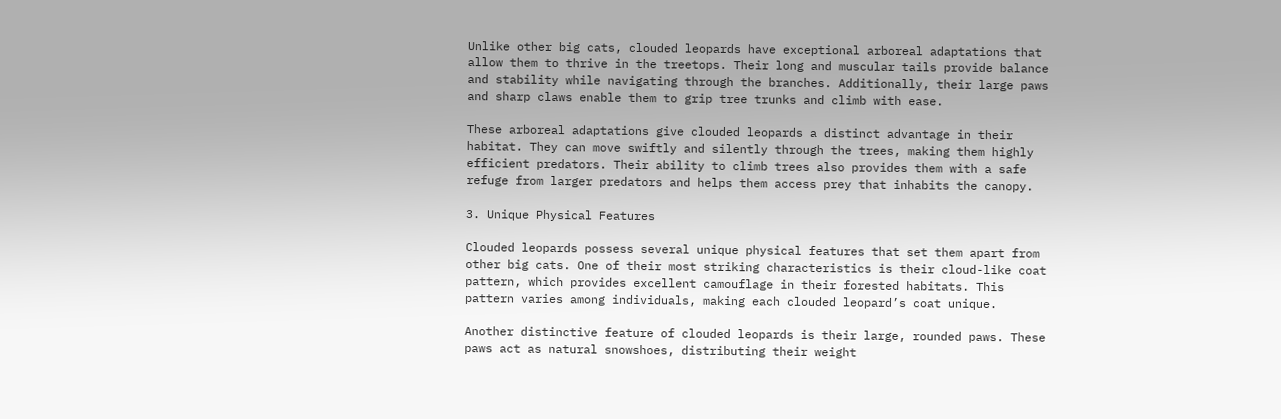Unlike other big cats, clouded leopards have exceptional arboreal adaptations that allow them to thrive in the treetops. Their long and muscular tails provide balance and stability while navigating through the branches. Additionally, their large paws and sharp claws enable them to grip tree trunks and climb with ease.

These arboreal adaptations give clouded leopards a distinct advantage in their habitat. They can move swiftly and silently through the trees, making them highly efficient predators. Their ability to climb trees also provides them with a safe refuge from larger predators and helps them access prey that inhabits the canopy.

3. Unique Physical Features

Clouded leopards possess several unique physical features that set them apart from other big cats. One of their most striking characteristics is their cloud-like coat pattern, which provides excellent camouflage in their forested habitats. This pattern varies among individuals, making each clouded leopard’s coat unique.

Another distinctive feature of clouded leopards is their large, rounded paws. These paws act as natural snowshoes, distributing their weight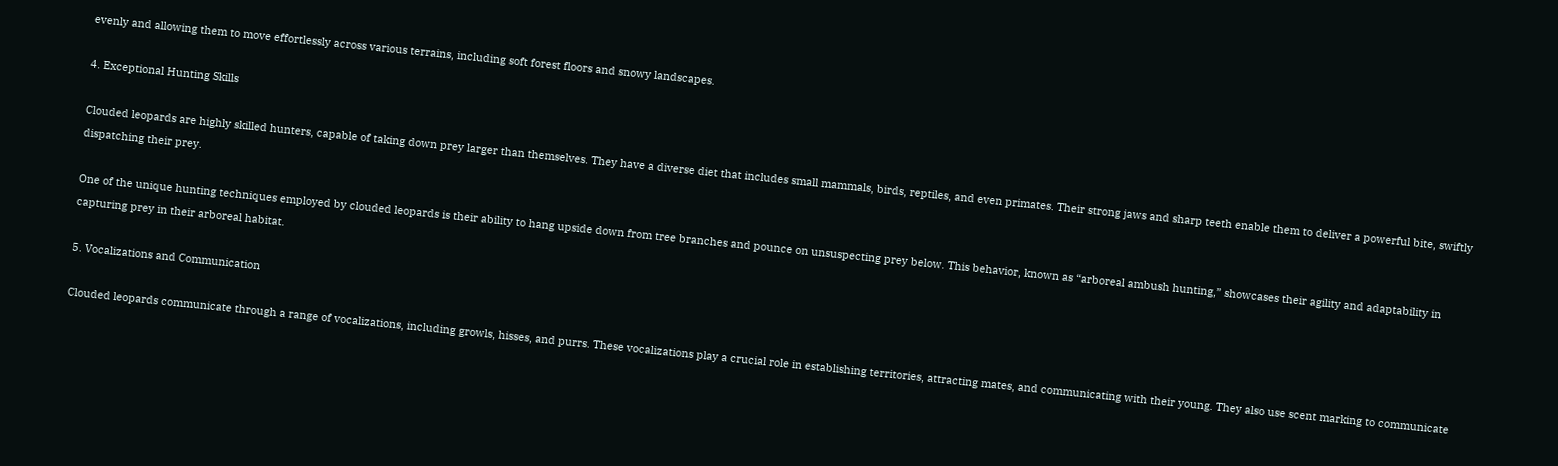evenly and allowing them to move effortlessly across various terrains, including soft forest floors and snowy landscapes.

4. Exceptional Hunting Skills

Clouded leopards are highly skilled hunters, capable of taking down prey larger than themselves. They have a diverse diet that includes small mammals, birds, reptiles, and even primates. Their strong jaws and sharp teeth enable them to deliver a powerful bite, swiftly dispatching their prey.

One of the unique hunting techniques employed by clouded leopards is their ability to hang upside down from tree branches and pounce on unsuspecting prey below. This behavior, known as “arboreal ambush hunting,” showcases their agility and adaptability in capturing prey in their arboreal habitat.

5. Vocalizations and Communication

Clouded leopards communicate through a range of vocalizations, including growls, hisses, and purrs. These vocalizations play a crucial role in establishing territories, attracting mates, and communicating with their young. They also use scent marking to communicate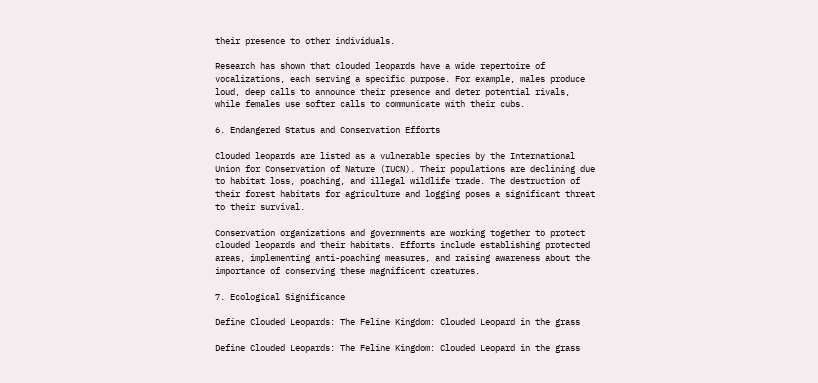their presence to other individuals.

Research has shown that clouded leopards have a wide repertoire of vocalizations, each serving a specific purpose. For example, males produce loud, deep calls to announce their presence and deter potential rivals, while females use softer calls to communicate with their cubs.

6. Endangered Status and Conservation Efforts

Clouded leopards are listed as a vulnerable species by the International Union for Conservation of Nature (IUCN). Their populations are declining due to habitat loss, poaching, and illegal wildlife trade. The destruction of their forest habitats for agriculture and logging poses a significant threat to their survival.

Conservation organizations and governments are working together to protect clouded leopards and their habitats. Efforts include establishing protected areas, implementing anti-poaching measures, and raising awareness about the importance of conserving these magnificent creatures.

7. Ecological Significance

Define Clouded Leopards: The Feline Kingdom: Clouded Leopard in the grass

Define Clouded Leopards: The Feline Kingdom: Clouded Leopard in the grass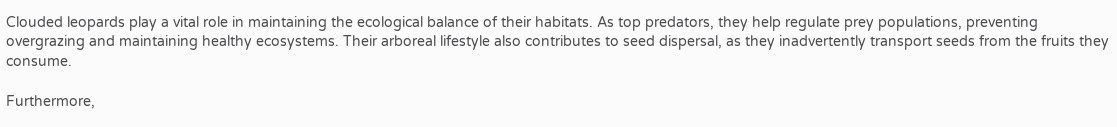Clouded leopards play a vital role in maintaining the ecological balance of their habitats. As top predators, they help regulate prey populations, preventing overgrazing and maintaining healthy ecosystems. Their arboreal lifestyle also contributes to seed dispersal, as they inadvertently transport seeds from the fruits they consume.

Furthermore,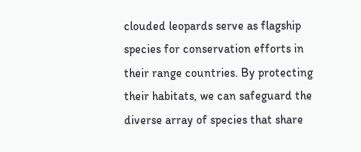clouded leopards serve as flagship species for conservation efforts in their range countries. By protecting their habitats, we can safeguard the diverse array of species that share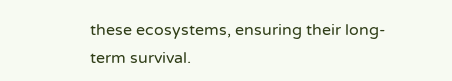these ecosystems, ensuring their long-term survival.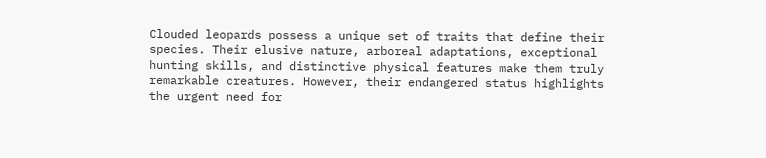Clouded leopards possess a unique set of traits that define their species. Their elusive nature, arboreal adaptations, exceptional hunting skills, and distinctive physical features make them truly remarkable creatures. However, their endangered status highlights the urgent need for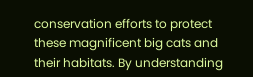conservation efforts to protect these magnificent big cats and their habitats. By understanding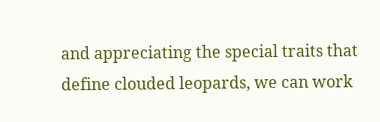and appreciating the special traits that define clouded leopards, we can work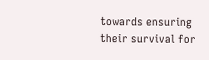towards ensuring their survival for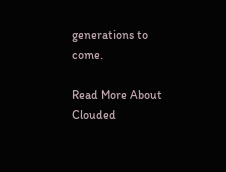generations to come.

Read More About Clouded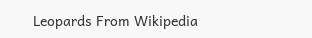Leopards From Wikipedia